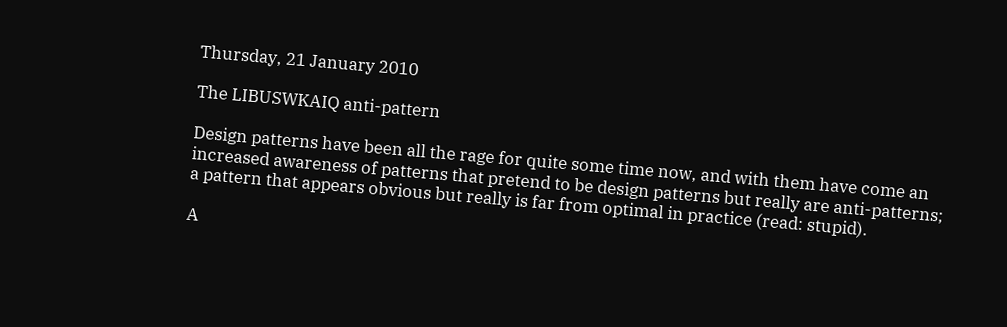Thursday, 21 January 2010

The LIBUSWKAIQ anti-pattern

Design patterns have been all the rage for quite some time now, and with them have come an increased awareness of patterns that pretend to be design patterns but really are anti-patterns; a pattern that appears obvious but really is far from optimal in practice (read: stupid).

A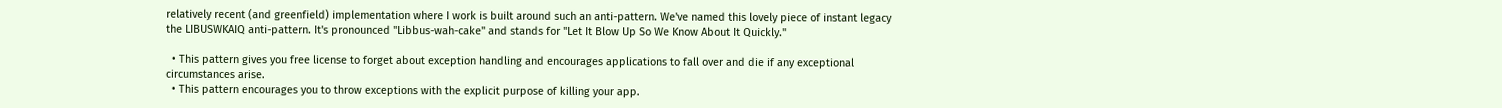relatively recent (and greenfield) implementation where I work is built around such an anti-pattern. We've named this lovely piece of instant legacy the LIBUSWKAIQ anti-pattern. It's pronounced "Libbus-wah-cake" and stands for "Let It Blow Up So We Know About It Quickly."

  • This pattern gives you free license to forget about exception handling and encourages applications to fall over and die if any exceptional circumstances arise.
  • This pattern encourages you to throw exceptions with the explicit purpose of killing your app.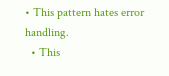• This pattern hates error handling.
  • This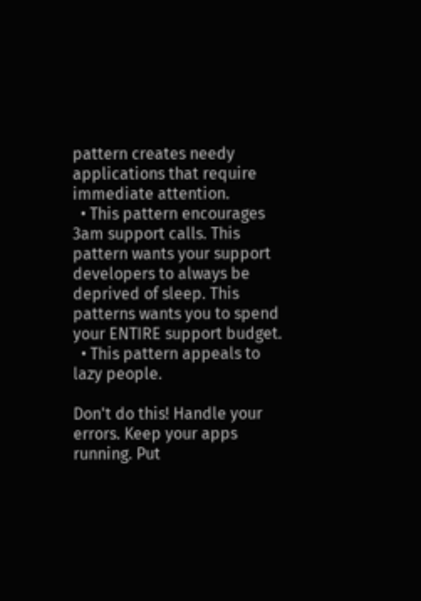pattern creates needy applications that require immediate attention.
  • This pattern encourages 3am support calls. This pattern wants your support developers to always be deprived of sleep. This patterns wants you to spend your ENTIRE support budget.
  • This pattern appeals to lazy people.

Don't do this! Handle your errors. Keep your apps running. Put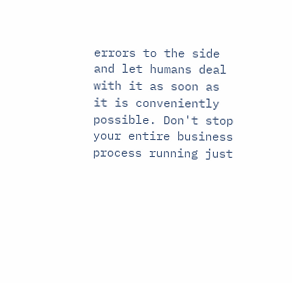errors to the side and let humans deal with it as soon as it is conveniently possible. Don't stop your entire business process running just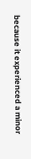because it experienced a minor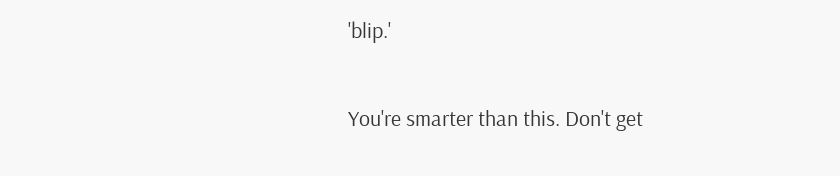'blip.'

You're smarter than this. Don't get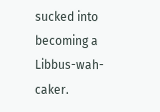sucked into becoming a Libbus-wah-caker.